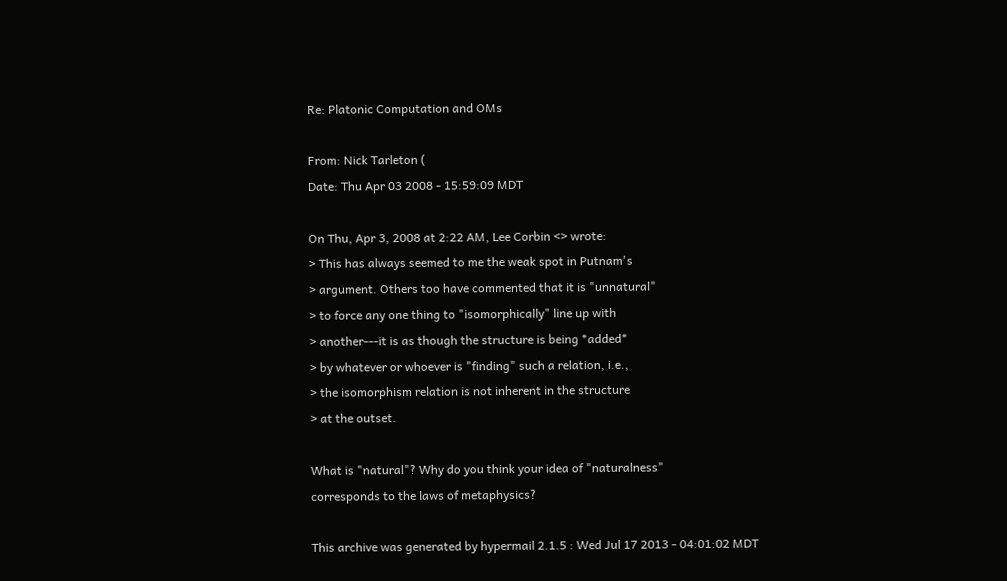Re: Platonic Computation and OMs

From: Nick Tarleton (
Date: Thu Apr 03 2008 - 15:59:09 MDT

On Thu, Apr 3, 2008 at 2:22 AM, Lee Corbin <> wrote:
> This has always seemed to me the weak spot in Putnam's
> argument. Others too have commented that it is "unnatural"
> to force any one thing to "isomorphically" line up with
> another---it is as though the structure is being *added*
> by whatever or whoever is "finding" such a relation, i.e.,
> the isomorphism relation is not inherent in the structure
> at the outset.

What is "natural"? Why do you think your idea of "naturalness"
corresponds to the laws of metaphysics?

This archive was generated by hypermail 2.1.5 : Wed Jul 17 2013 - 04:01:02 MDT